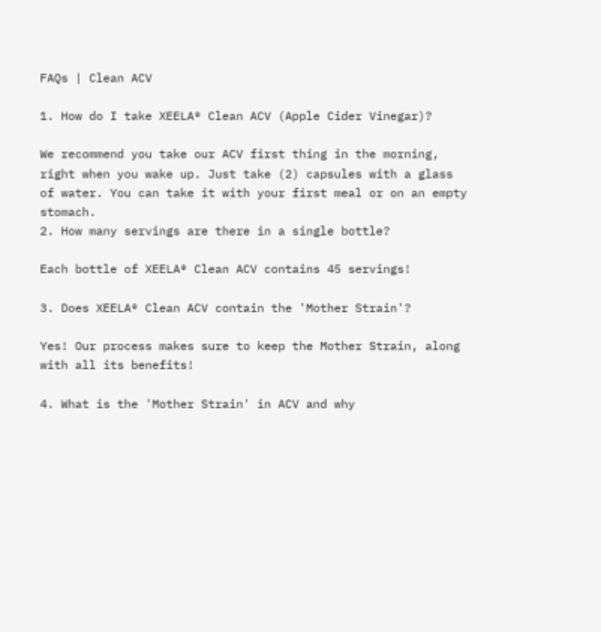FAQs | Clean ACV

1. How do I take XEELA® Clean ACV (Apple Cider Vinegar)?

We recommend you take our ACV first thing in the morning, right when you wake up. Just take (2) capsules with a glass of water. You can take it with your first meal or on an empty stomach.
2. How many servings are there in a single bottle?

Each bottle of XEELA® Clean ACV contains 45 servings!

3. Does XEELA® Clean ACV contain the 'Mother Strain'?

Yes! Our process makes sure to keep the Mother Strain, along with all its benefits!

4. What is the 'Mother Strain' in ACV and why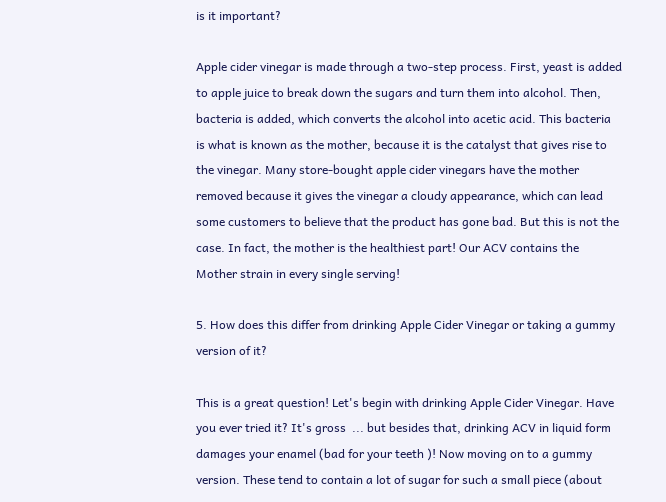is it important?

Apple cider vinegar is made through a two-step process. First, yeast is added to apple juice to break down the sugars and turn them into alcohol. Then, bacteria is added, which converts the alcohol into acetic acid. This bacteria is what is known as the mother, because it is the catalyst that gives rise to the vinegar. Many store-bought apple cider vinegars have the mother removed because it gives the vinegar a cloudy appearance, which can lead some customers to believe that the product has gone bad. But this is not the case. In fact, the mother is the healthiest part! Our ACV contains the Mother strain in every single serving!

5. How does this differ from drinking Apple Cider Vinegar or taking a gummy version of it?

This is a great question! Let's begin with drinking Apple Cider Vinegar. Have you ever tried it? It's gross  ... but besides that, drinking ACV in liquid form damages your enamel (bad for your teeth )! Now moving on to a gummy version. These tend to contain a lot of sugar for such a small piece (about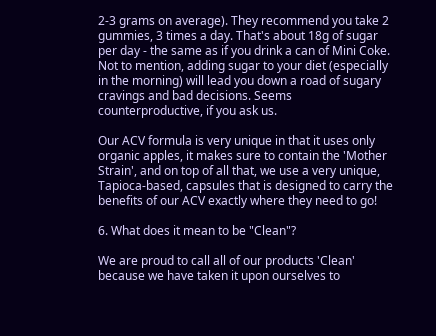2-3 grams on average). They recommend you take 2 gummies, 3 times a day. That's about 18g of sugar per day - the same as if you drink a can of Mini Coke. Not to mention, adding sugar to your diet (especially in the morning) will lead you down a road of sugary cravings and bad decisions. Seems counterproductive, if you ask us.

Our ACV formula is very unique in that it uses only organic apples, it makes sure to contain the 'Mother Strain', and on top of all that, we use a very unique, Tapioca-based, capsules that is designed to carry the benefits of our ACV exactly where they need to go!

6. What does it mean to be "Clean"?

We are proud to call all of our products 'Clean' because we have taken it upon ourselves to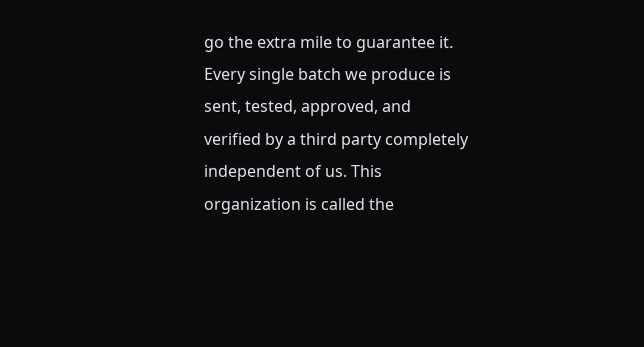go the extra mile to guarantee it. Every single batch we produce is sent, tested, approved, and verified by a third party completely independent of us. This organization is called the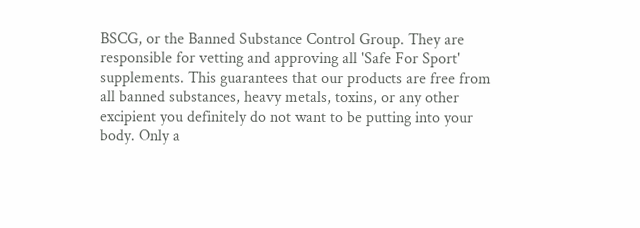BSCG, or the Banned Substance Control Group. They are responsible for vetting and approving all 'Safe For Sport' supplements. This guarantees that our products are free from all banned substances, heavy metals, toxins, or any other excipient you definitely do not want to be putting into your body. Only a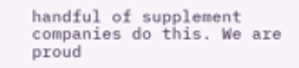handful of supplement companies do this. We are proud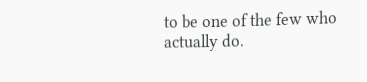to be one of the few who actually do.